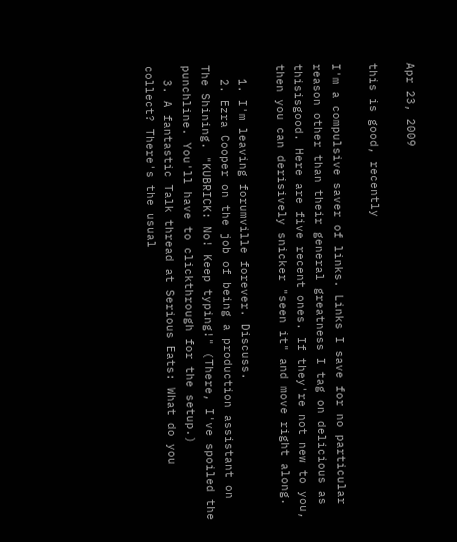Apr 23, 2009

this is good, recently

I'm a compulsive saver of links. Links I save for no particular reason other than their general greatness I tag on delicious as thisisgood. Here are five recent ones. If they're not new to you, then you can derisively snicker "seen it" and move right along.

  1. I'm leaving forumville forever. Discuss.
  2. Ezra Cooper on the job of being a production assistant on The Shining. "KUBRICK: No! Keep typing!" (There, I've spoiled the punchline. You'll have to clickthrough for the setup.)
  3. A fantastic Talk thread at Serious Eats: What do you collect? There's the usual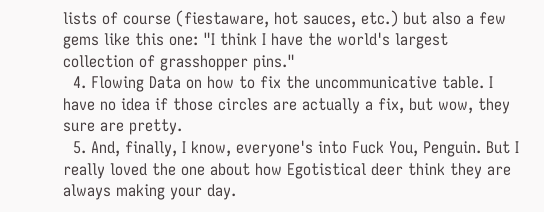lists of course (fiestaware, hot sauces, etc.) but also a few gems like this one: "I think I have the world's largest collection of grasshopper pins."
  4. Flowing Data on how to fix the uncommunicative table. I have no idea if those circles are actually a fix, but wow, they sure are pretty.
  5. And, finally, I know, everyone's into Fuck You, Penguin. But I really loved the one about how Egotistical deer think they are always making your day.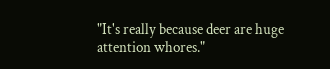"It's really because deer are huge attention whores."